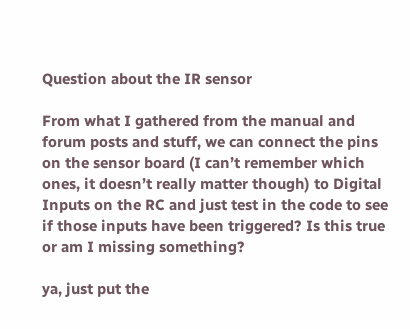Question about the IR sensor

From what I gathered from the manual and forum posts and stuff, we can connect the pins on the sensor board (I can’t remember which ones, it doesn’t really matter though) to Digital Inputs on the RC and just test in the code to see if those inputs have been triggered? Is this true or am I missing something?

ya, just put the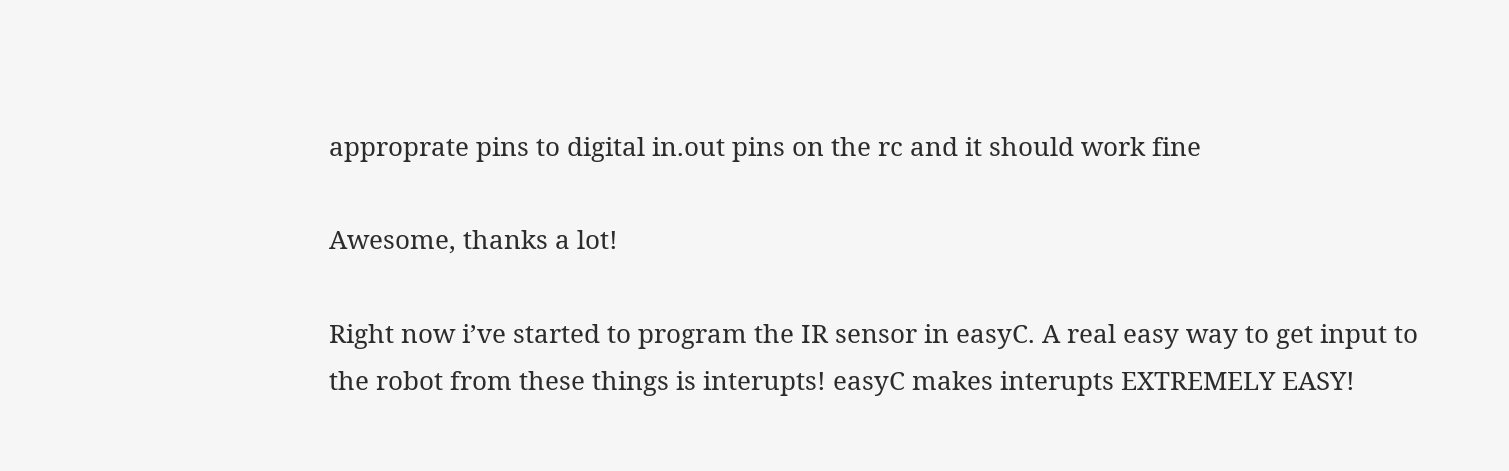approprate pins to digital in.out pins on the rc and it should work fine

Awesome, thanks a lot!

Right now i’ve started to program the IR sensor in easyC. A real easy way to get input to the robot from these things is interupts! easyC makes interupts EXTREMELY EASY!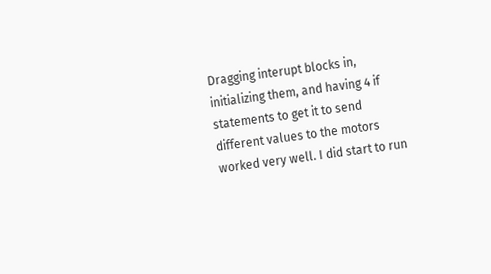Dragging interupt blocks in, initializing them, and having 4 if statements to get it to send different values to the motors worked very well. I did start to run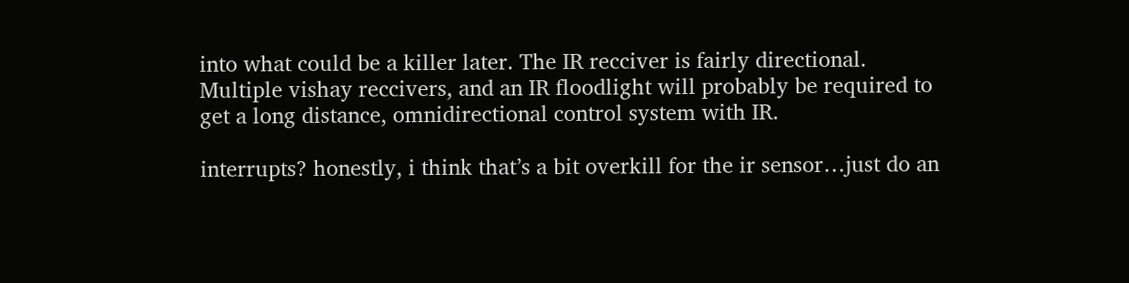into what could be a killer later. The IR recciver is fairly directional. Multiple vishay reccivers, and an IR floodlight will probably be required to get a long distance, omnidirectional control system with IR.

interrupts? honestly, i think that’s a bit overkill for the ir sensor…just do an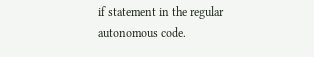if statement in the regular autonomous code.